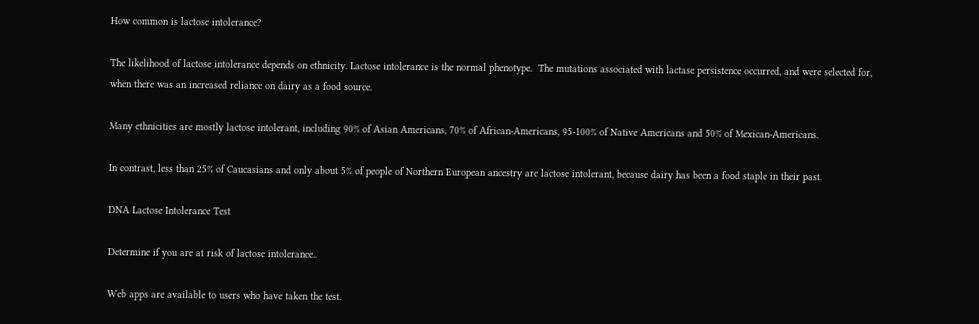How common is lactose intolerance?

The likelihood of lactose intolerance depends on ethnicity. Lactose intolerance is the normal phenotype.  The mutations associated with lactase persistence occurred, and were selected for, when there was an increased reliance on dairy as a food source.

Many ethnicities are mostly lactose intolerant, including 90% of Asian Americans, 70% of African-Americans, 95-100% of Native Americans and 50% of Mexican-Americans.

In contrast, less than 25% of Caucasians and only about 5% of people of Northern European ancestry are lactose intolerant, because dairy has been a food staple in their past.

DNA Lactose Intolerance Test

Determine if you are at risk of lactose intolerance..

Web apps are available to users who have taken the test.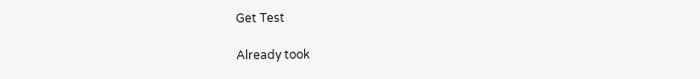Get Test

Already took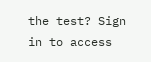the test? Sign in to access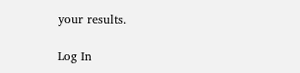your results.

Log In